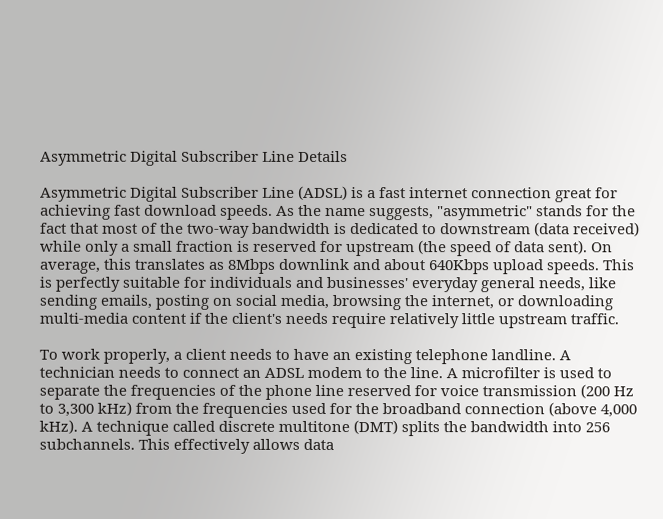Asymmetric Digital Subscriber Line Details

Asymmetric Digital Subscriber Line (ADSL) is a fast internet connection great for achieving fast download speeds. As the name suggests, "asymmetric" stands for the fact that most of the two-way bandwidth is dedicated to downstream (data received) while only a small fraction is reserved for upstream (the speed of data sent). On average, this translates as 8Mbps downlink and about 640Kbps upload speeds. This is perfectly suitable for individuals and businesses' everyday general needs, like sending emails, posting on social media, browsing the internet, or downloading multi-media content if the client's needs require relatively little upstream traffic.

To work properly, a client needs to have an existing telephone landline. A technician needs to connect an ADSL modem to the line. A microfilter is used to separate the frequencies of the phone line reserved for voice transmission (200 Hz to 3,300 kHz) from the frequencies used for the broadband connection (above 4,000 kHz). A technique called discrete multitone (DMT) splits the bandwidth into 256 subchannels. This effectively allows data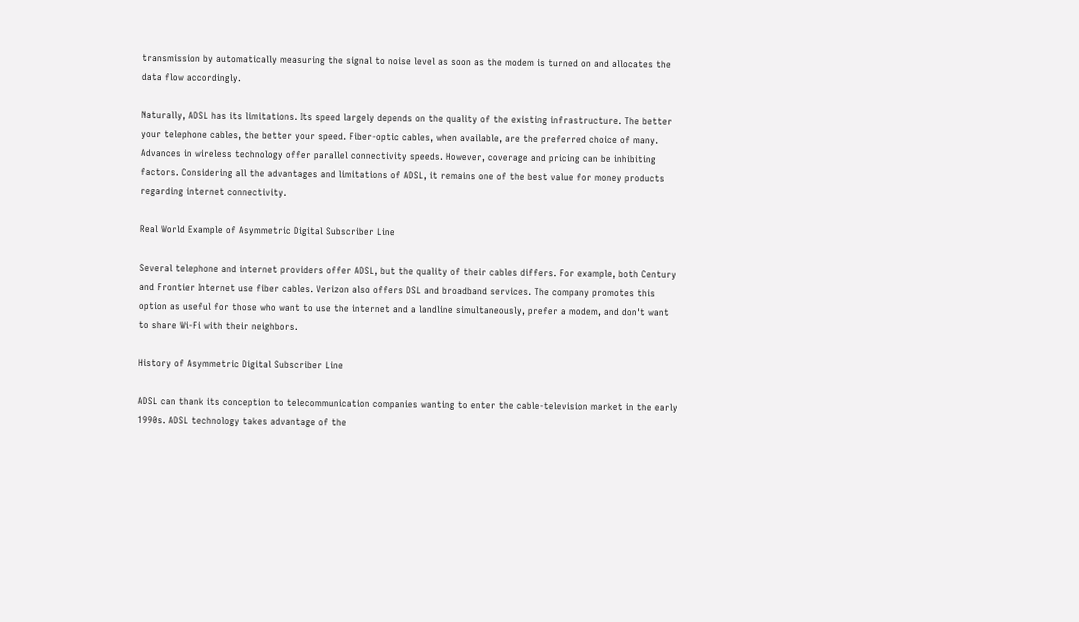transmission by automatically measuring the signal to noise level as soon as the modem is turned on and allocates the data flow accordingly.

Naturally, ADSL has its limitations. Its speed largely depends on the quality of the existing infrastructure. The better your telephone cables, the better your speed. Fiber-optic cables, when available, are the preferred choice of many. Advances in wireless technology offer parallel connectivity speeds. However, coverage and pricing can be inhibiting factors. Considering all the advantages and limitations of ADSL, it remains one of the best value for money products regarding internet connectivity.

Real World Example of Asymmetric Digital Subscriber Line

Several telephone and internet providers offer ADSL, but the quality of their cables differs. For example, both Century and Frontier Internet use fiber cables. Verizon also offers DSL and broadband services. The company promotes this option as useful for those who want to use the internet and a landline simultaneously, prefer a modem, and don't want to share Wi-Fi with their neighbors.

History of Asymmetric Digital Subscriber Line

ADSL can thank its conception to telecommunication companies wanting to enter the cable-television market in the early 1990s. ADSL technology takes advantage of the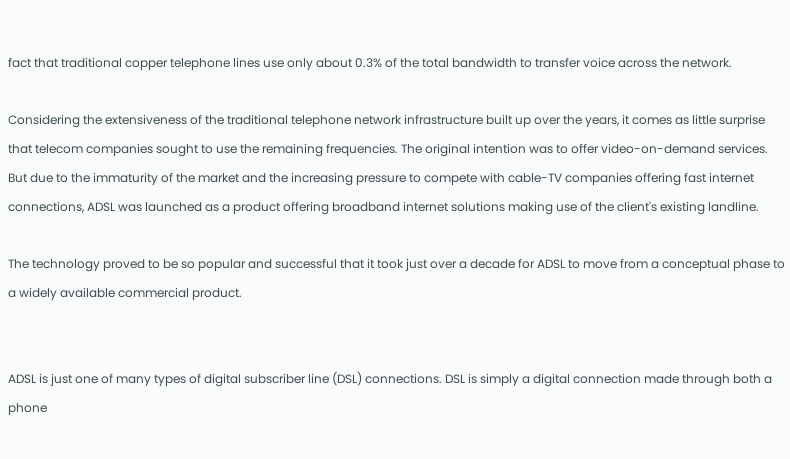fact that traditional copper telephone lines use only about 0.3% of the total bandwidth to transfer voice across the network.

Considering the extensiveness of the traditional telephone network infrastructure built up over the years, it comes as little surprise that telecom companies sought to use the remaining frequencies. The original intention was to offer video-on-demand services. But due to the immaturity of the market and the increasing pressure to compete with cable-TV companies offering fast internet connections, ADSL was launched as a product offering broadband internet solutions making use of the client's existing landline.

The technology proved to be so popular and successful that it took just over a decade for ADSL to move from a conceptual phase to a widely available commercial product.


ADSL is just one of many types of digital subscriber line (DSL) connections. DSL is simply a digital connection made through both a phone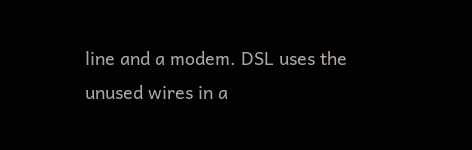line and a modem. DSL uses the unused wires in a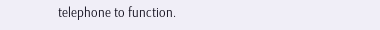telephone to function.